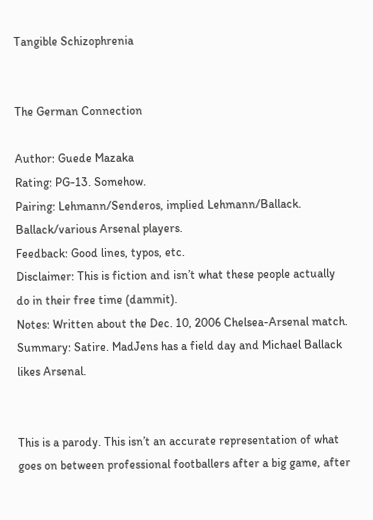Tangible Schizophrenia


The German Connection

Author: Guede Mazaka
Rating: PG-13. Somehow.
Pairing: Lehmann/Senderos, implied Lehmann/Ballack. Ballack/various Arsenal players.
Feedback: Good lines, typos, etc.
Disclaimer: This is fiction and isn’t what these people actually do in their free time (dammit).
Notes: Written about the Dec. 10, 2006 Chelsea-Arsenal match.
Summary: Satire. MadJens has a field day and Michael Ballack likes Arsenal.


This is a parody. This isn’t an accurate representation of what goes on between professional footballers after a big game, after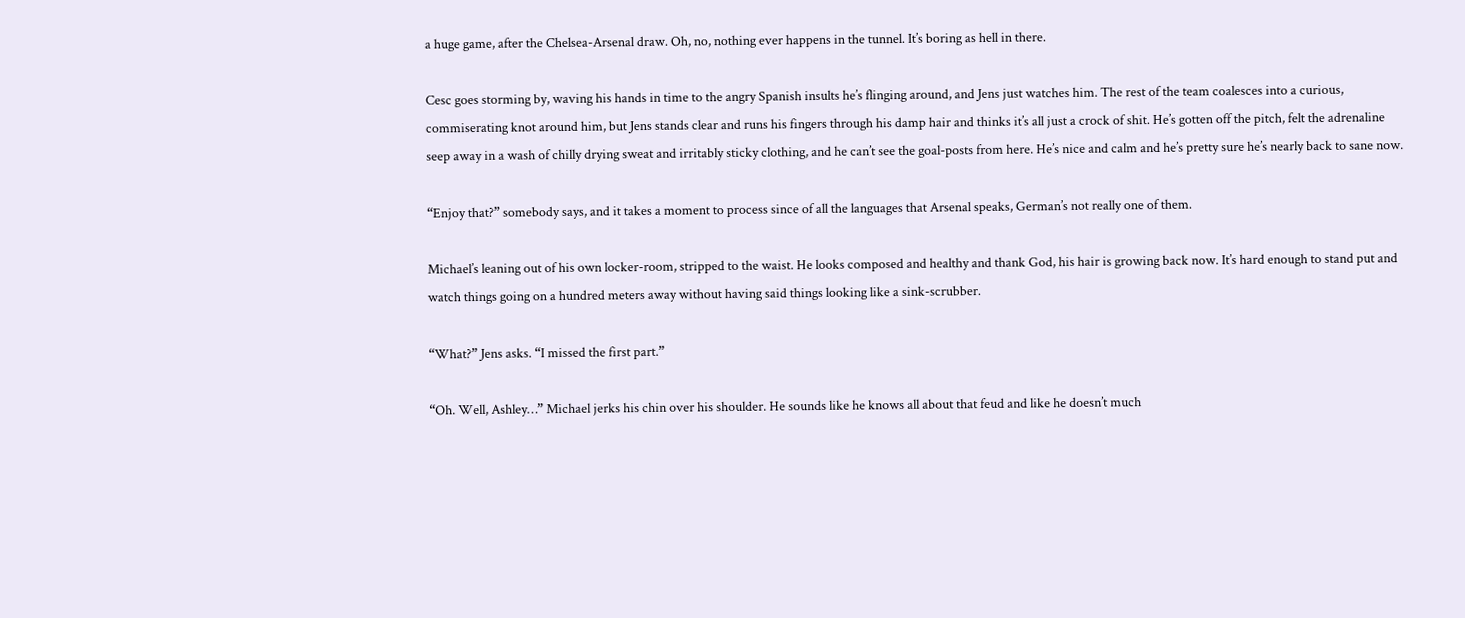a huge game, after the Chelsea-Arsenal draw. Oh, no, nothing ever happens in the tunnel. It’s boring as hell in there.

Cesc goes storming by, waving his hands in time to the angry Spanish insults he’s flinging around, and Jens just watches him. The rest of the team coalesces into a curious, commiserating knot around him, but Jens stands clear and runs his fingers through his damp hair and thinks it’s all just a crock of shit. He’s gotten off the pitch, felt the adrenaline seep away in a wash of chilly drying sweat and irritably sticky clothing, and he can’t see the goal-posts from here. He’s nice and calm and he’s pretty sure he’s nearly back to sane now.

“Enjoy that?” somebody says, and it takes a moment to process since of all the languages that Arsenal speaks, German’s not really one of them.

Michael’s leaning out of his own locker-room, stripped to the waist. He looks composed and healthy and thank God, his hair is growing back now. It’s hard enough to stand put and watch things going on a hundred meters away without having said things looking like a sink-scrubber.

“What?” Jens asks. “I missed the first part.”

“Oh. Well, Ashley…” Michael jerks his chin over his shoulder. He sounds like he knows all about that feud and like he doesn’t much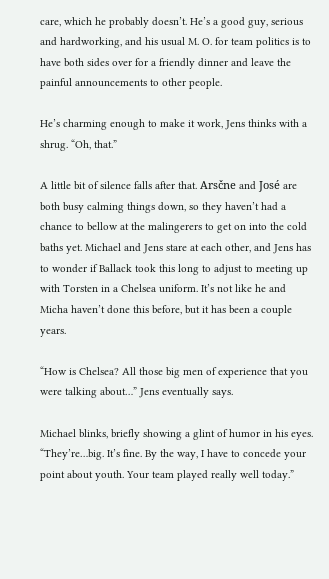care, which he probably doesn’t. He’s a good guy, serious and hardworking, and his usual M. O. for team politics is to have both sides over for a friendly dinner and leave the painful announcements to other people.

He’s charming enough to make it work, Jens thinks with a shrug. “Oh, that.”

A little bit of silence falls after that. Arsčne and José are both busy calming things down, so they haven’t had a chance to bellow at the malingerers to get on into the cold baths yet. Michael and Jens stare at each other, and Jens has to wonder if Ballack took this long to adjust to meeting up with Torsten in a Chelsea uniform. It’s not like he and Micha haven’t done this before, but it has been a couple years.

“How is Chelsea? All those big men of experience that you were talking about…” Jens eventually says.

Michael blinks, briefly showing a glint of humor in his eyes. “They’re…big. It’s fine. By the way, I have to concede your point about youth. Your team played really well today.”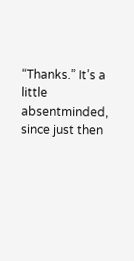“Thanks.” It’s a little absentminded, since just then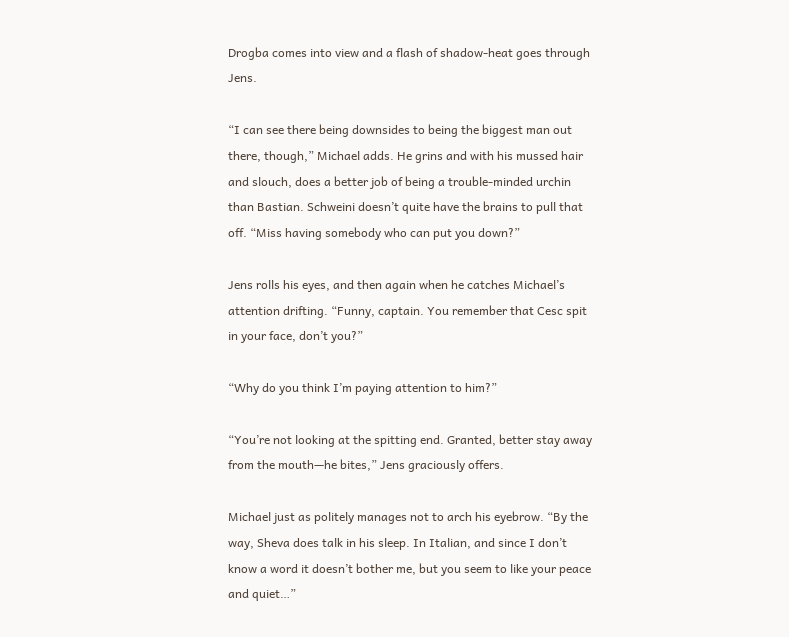Drogba comes into view and a flash of shadow-heat goes through Jens.

“I can see there being downsides to being the biggest man out there, though,” Michael adds. He grins and with his mussed hair and slouch, does a better job of being a trouble-minded urchin than Bastian. Schweini doesn’t quite have the brains to pull that off. “Miss having somebody who can put you down?”

Jens rolls his eyes, and then again when he catches Michael’s attention drifting. “Funny, captain. You remember that Cesc spit in your face, don’t you?”

“Why do you think I’m paying attention to him?”

“You’re not looking at the spitting end. Granted, better stay away from the mouth—he bites,” Jens graciously offers.

Michael just as politely manages not to arch his eyebrow. “By the way, Sheva does talk in his sleep. In Italian, and since I don’t know a word it doesn’t bother me, but you seem to like your peace and quiet…”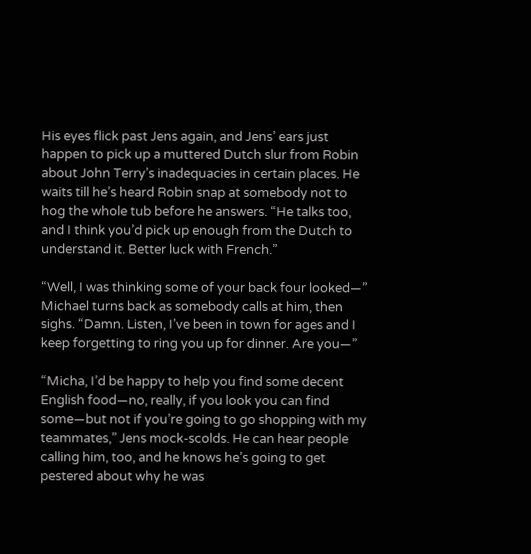His eyes flick past Jens again, and Jens’ ears just happen to pick up a muttered Dutch slur from Robin about John Terry’s inadequacies in certain places. He waits till he’s heard Robin snap at somebody not to hog the whole tub before he answers. “He talks too, and I think you’d pick up enough from the Dutch to understand it. Better luck with French.”

“Well, I was thinking some of your back four looked—” Michael turns back as somebody calls at him, then sighs. “Damn. Listen, I’ve been in town for ages and I keep forgetting to ring you up for dinner. Are you—”

“Micha, I’d be happy to help you find some decent English food—no, really, if you look you can find some—but not if you’re going to go shopping with my teammates,” Jens mock-scolds. He can hear people calling him, too, and he knows he’s going to get pestered about why he was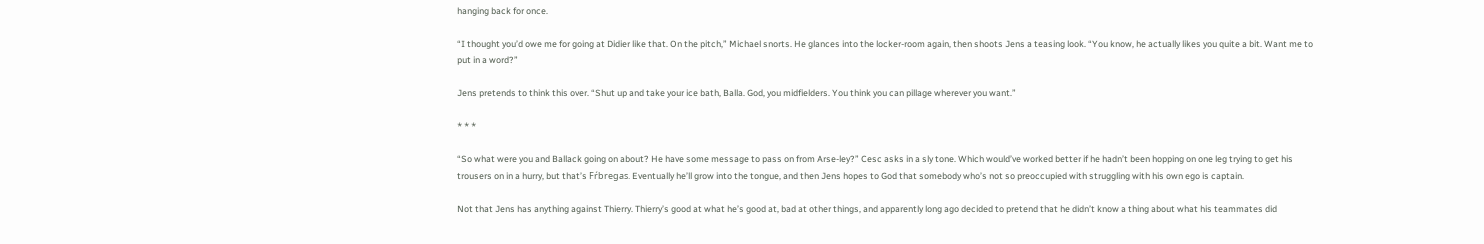hanging back for once.

“I thought you’d owe me for going at Didier like that. On the pitch,” Michael snorts. He glances into the locker-room again, then shoots Jens a teasing look. “You know, he actually likes you quite a bit. Want me to put in a word?”

Jens pretends to think this over. “Shut up and take your ice bath, Balla. God, you midfielders. You think you can pillage wherever you want.”

* * *

“So what were you and Ballack going on about? He have some message to pass on from Arse-ley?” Cesc asks in a sly tone. Which would’ve worked better if he hadn’t been hopping on one leg trying to get his trousers on in a hurry, but that’s Fŕbregas. Eventually he’ll grow into the tongue, and then Jens hopes to God that somebody who’s not so preoccupied with struggling with his own ego is captain.

Not that Jens has anything against Thierry. Thierry’s good at what he’s good at, bad at other things, and apparently long ago decided to pretend that he didn’t know a thing about what his teammates did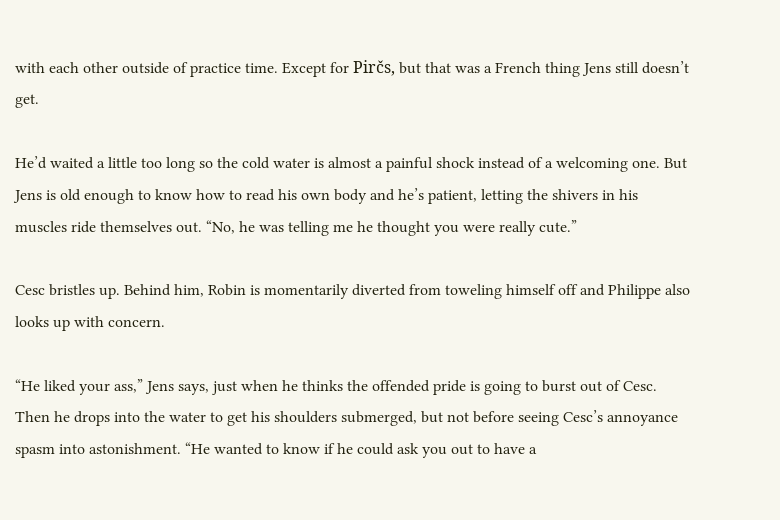with each other outside of practice time. Except for Pirčs, but that was a French thing Jens still doesn’t get.

He’d waited a little too long so the cold water is almost a painful shock instead of a welcoming one. But Jens is old enough to know how to read his own body and he’s patient, letting the shivers in his muscles ride themselves out. “No, he was telling me he thought you were really cute.”

Cesc bristles up. Behind him, Robin is momentarily diverted from toweling himself off and Philippe also looks up with concern.

“He liked your ass,” Jens says, just when he thinks the offended pride is going to burst out of Cesc. Then he drops into the water to get his shoulders submerged, but not before seeing Cesc’s annoyance spasm into astonishment. “He wanted to know if he could ask you out to have a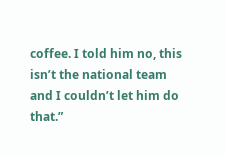coffee. I told him no, this isn’t the national team and I couldn’t let him do that.”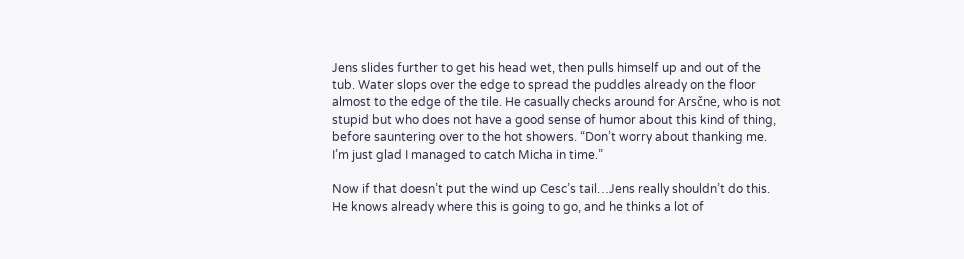Jens slides further to get his head wet, then pulls himself up and out of the tub. Water slops over the edge to spread the puddles already on the floor almost to the edge of the tile. He casually checks around for Arsčne, who is not stupid but who does not have a good sense of humor about this kind of thing, before sauntering over to the hot showers. “Don’t worry about thanking me. I’m just glad I managed to catch Micha in time.”

Now if that doesn’t put the wind up Cesc’s tail…Jens really shouldn’t do this. He knows already where this is going to go, and he thinks a lot of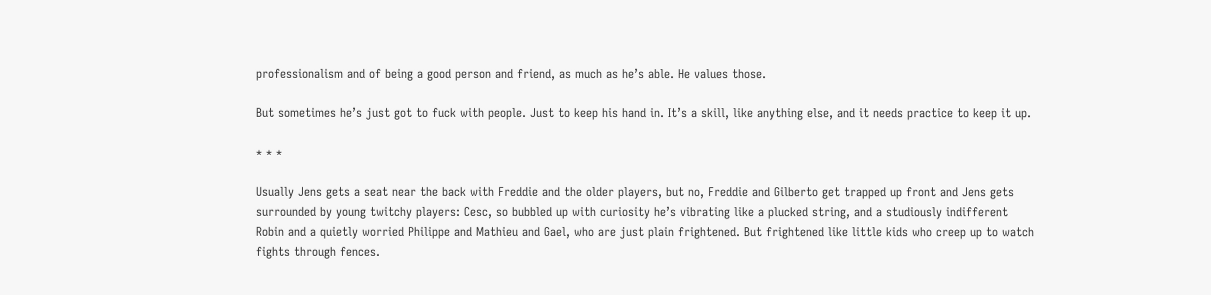professionalism and of being a good person and friend, as much as he’s able. He values those.

But sometimes he’s just got to fuck with people. Just to keep his hand in. It’s a skill, like anything else, and it needs practice to keep it up.

* * *

Usually Jens gets a seat near the back with Freddie and the older players, but no, Freddie and Gilberto get trapped up front and Jens gets surrounded by young twitchy players: Cesc, so bubbled up with curiosity he’s vibrating like a plucked string, and a studiously indifferent Robin and a quietly worried Philippe and Mathieu and Gael, who are just plain frightened. But frightened like little kids who creep up to watch fights through fences.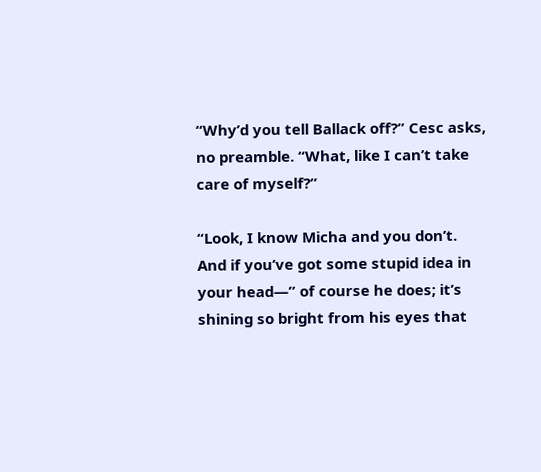“Why’d you tell Ballack off?” Cesc asks, no preamble. “What, like I can’t take care of myself?”

“Look, I know Micha and you don’t. And if you’ve got some stupid idea in your head—” of course he does; it’s shining so bright from his eyes that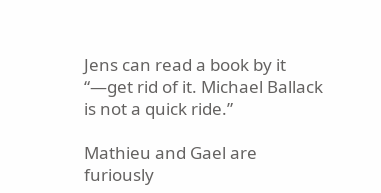Jens can read a book by it “—get rid of it. Michael Ballack is not a quick ride.”

Mathieu and Gael are furiously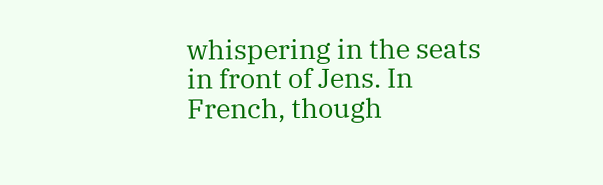whispering in the seats in front of Jens. In French, though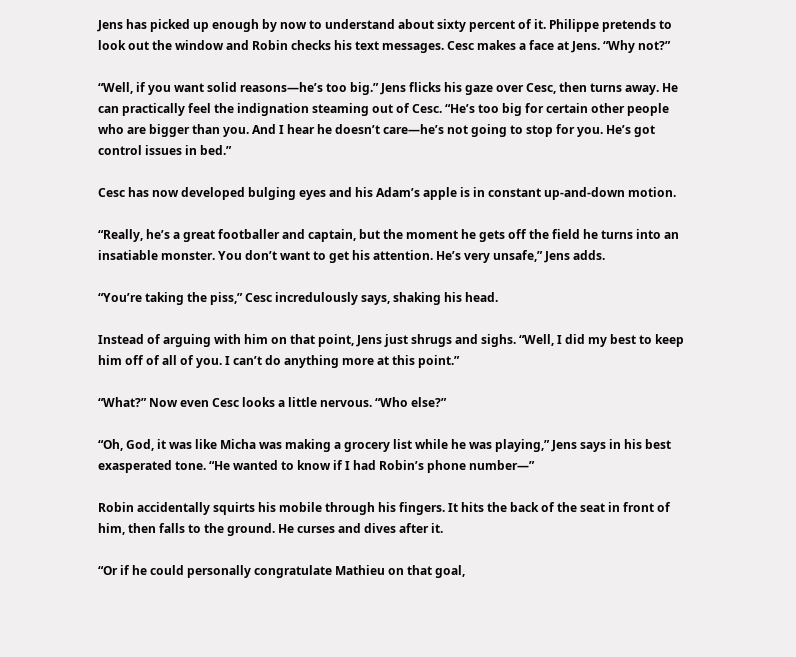Jens has picked up enough by now to understand about sixty percent of it. Philippe pretends to look out the window and Robin checks his text messages. Cesc makes a face at Jens. “Why not?”

“Well, if you want solid reasons—he’s too big.” Jens flicks his gaze over Cesc, then turns away. He can practically feel the indignation steaming out of Cesc. “He’s too big for certain other people who are bigger than you. And I hear he doesn’t care—he’s not going to stop for you. He’s got control issues in bed.”

Cesc has now developed bulging eyes and his Adam’s apple is in constant up-and-down motion.

“Really, he’s a great footballer and captain, but the moment he gets off the field he turns into an insatiable monster. You don’t want to get his attention. He’s very unsafe,” Jens adds.

“You’re taking the piss,” Cesc incredulously says, shaking his head.

Instead of arguing with him on that point, Jens just shrugs and sighs. “Well, I did my best to keep him off of all of you. I can’t do anything more at this point.”

“What?” Now even Cesc looks a little nervous. “Who else?”

“Oh, God, it was like Micha was making a grocery list while he was playing,” Jens says in his best exasperated tone. “He wanted to know if I had Robin’s phone number—”

Robin accidentally squirts his mobile through his fingers. It hits the back of the seat in front of him, then falls to the ground. He curses and dives after it.

“Or if he could personally congratulate Mathieu on that goal,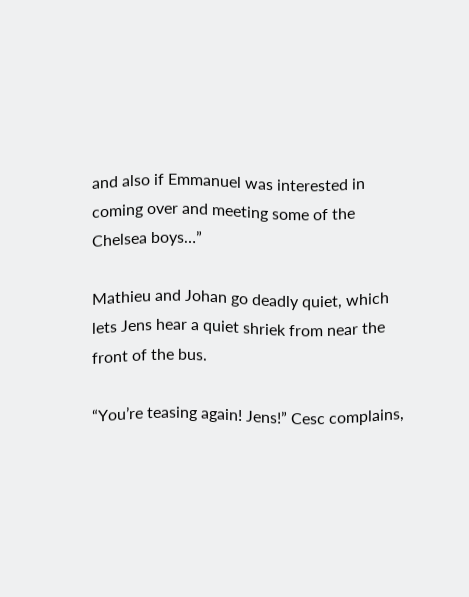and also if Emmanuel was interested in coming over and meeting some of the Chelsea boys…”

Mathieu and Johan go deadly quiet, which lets Jens hear a quiet shriek from near the front of the bus.

“You’re teasing again! Jens!” Cesc complains,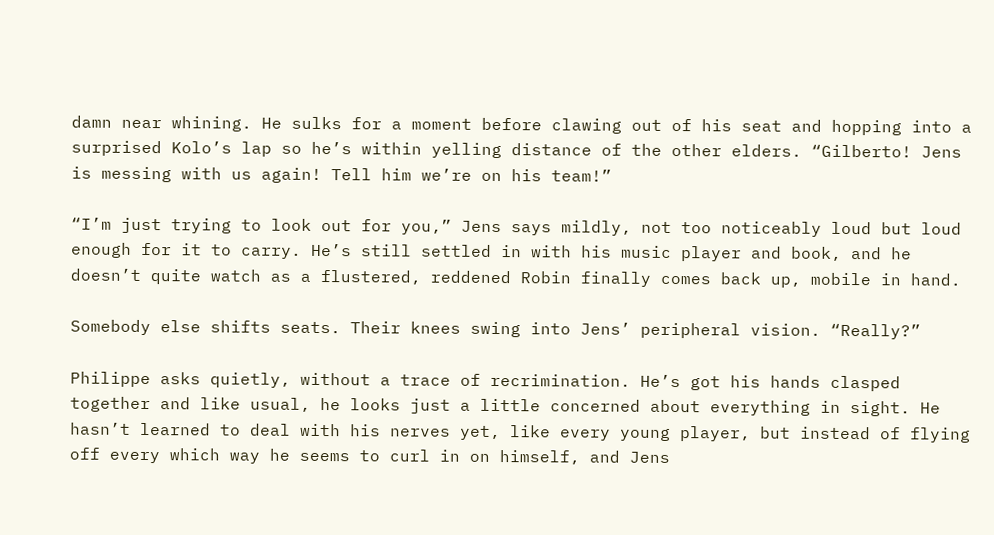damn near whining. He sulks for a moment before clawing out of his seat and hopping into a surprised Kolo’s lap so he’s within yelling distance of the other elders. “Gilberto! Jens is messing with us again! Tell him we’re on his team!”

“I’m just trying to look out for you,” Jens says mildly, not too noticeably loud but loud enough for it to carry. He’s still settled in with his music player and book, and he doesn’t quite watch as a flustered, reddened Robin finally comes back up, mobile in hand.

Somebody else shifts seats. Their knees swing into Jens’ peripheral vision. “Really?”

Philippe asks quietly, without a trace of recrimination. He’s got his hands clasped together and like usual, he looks just a little concerned about everything in sight. He hasn’t learned to deal with his nerves yet, like every young player, but instead of flying off every which way he seems to curl in on himself, and Jens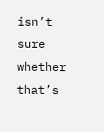isn’t sure whether that’s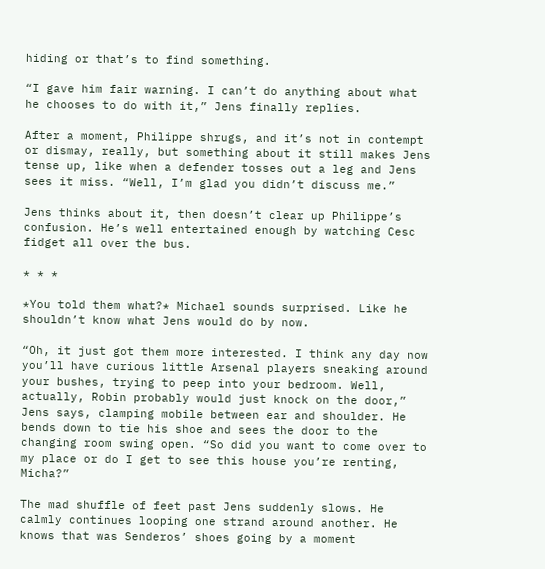hiding or that’s to find something.

“I gave him fair warning. I can’t do anything about what he chooses to do with it,” Jens finally replies.

After a moment, Philippe shrugs, and it’s not in contempt or dismay, really, but something about it still makes Jens tense up, like when a defender tosses out a leg and Jens sees it miss. “Well, I’m glad you didn’t discuss me.”

Jens thinks about it, then doesn’t clear up Philippe’s confusion. He’s well entertained enough by watching Cesc fidget all over the bus.

* * *

*You told them what?* Michael sounds surprised. Like he shouldn’t know what Jens would do by now.

“Oh, it just got them more interested. I think any day now you’ll have curious little Arsenal players sneaking around your bushes, trying to peep into your bedroom. Well, actually, Robin probably would just knock on the door,” Jens says, clamping mobile between ear and shoulder. He bends down to tie his shoe and sees the door to the changing room swing open. “So did you want to come over to my place or do I get to see this house you’re renting, Micha?”

The mad shuffle of feet past Jens suddenly slows. He calmly continues looping one strand around another. He knows that was Senderos’ shoes going by a moment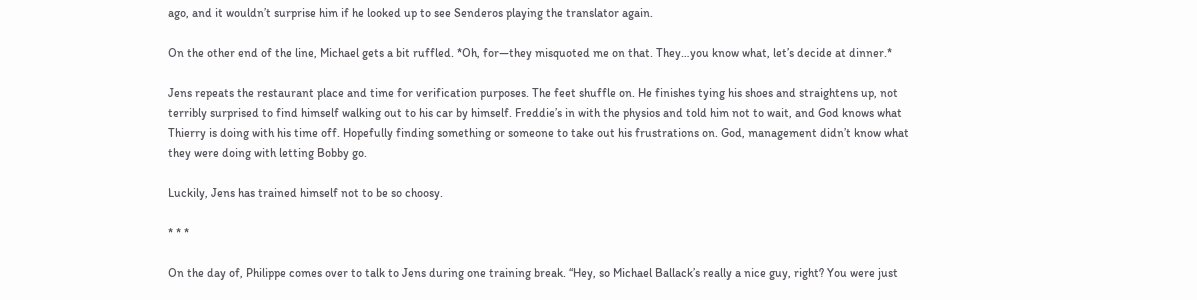ago, and it wouldn’t surprise him if he looked up to see Senderos playing the translator again.

On the other end of the line, Michael gets a bit ruffled. *Oh, for—they misquoted me on that. They…you know what, let’s decide at dinner.*

Jens repeats the restaurant place and time for verification purposes. The feet shuffle on. He finishes tying his shoes and straightens up, not terribly surprised to find himself walking out to his car by himself. Freddie’s in with the physios and told him not to wait, and God knows what Thierry is doing with his time off. Hopefully finding something or someone to take out his frustrations on. God, management didn’t know what they were doing with letting Bobby go.

Luckily, Jens has trained himself not to be so choosy.

* * *

On the day of, Philippe comes over to talk to Jens during one training break. “Hey, so Michael Ballack’s really a nice guy, right? You were just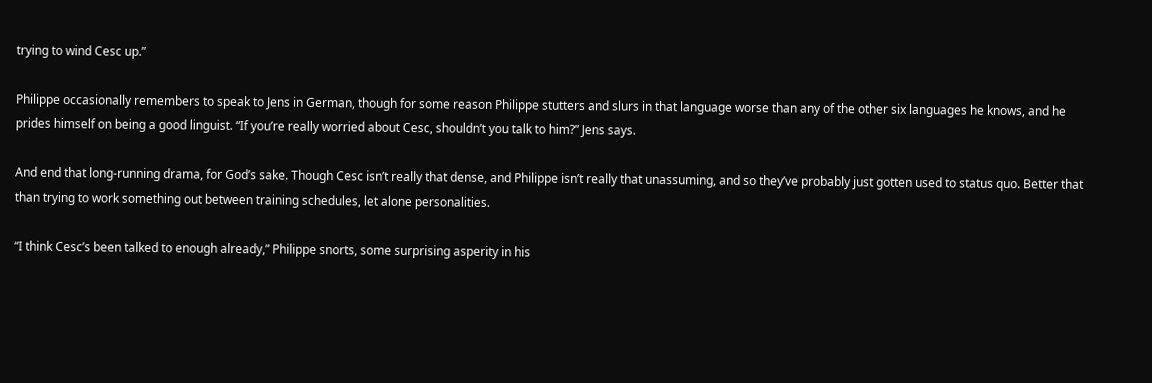trying to wind Cesc up.”

Philippe occasionally remembers to speak to Jens in German, though for some reason Philippe stutters and slurs in that language worse than any of the other six languages he knows, and he prides himself on being a good linguist. “If you’re really worried about Cesc, shouldn’t you talk to him?” Jens says.

And end that long-running drama, for God’s sake. Though Cesc isn’t really that dense, and Philippe isn’t really that unassuming, and so they’ve probably just gotten used to status quo. Better that than trying to work something out between training schedules, let alone personalities.

“I think Cesc’s been talked to enough already,” Philippe snorts, some surprising asperity in his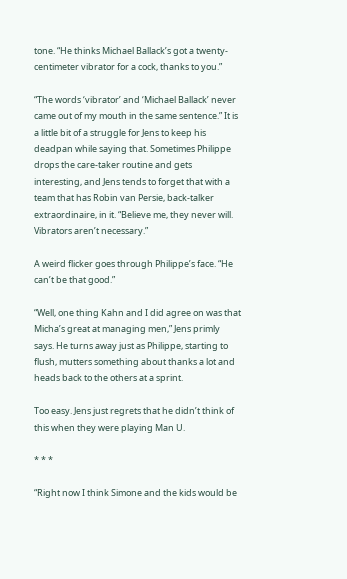tone. “He thinks Michael Ballack’s got a twenty-centimeter vibrator for a cock, thanks to you.”

“The words ‘vibrator’ and ‘Michael Ballack’ never came out of my mouth in the same sentence.” It is a little bit of a struggle for Jens to keep his deadpan while saying that. Sometimes Philippe drops the care-taker routine and gets interesting, and Jens tends to forget that with a team that has Robin van Persie, back-talker extraordinaire, in it. “Believe me, they never will. Vibrators aren’t necessary.”

A weird flicker goes through Philippe’s face. “He can’t be that good.”

“Well, one thing Kahn and I did agree on was that Micha’s great at managing men,” Jens primly says. He turns away just as Philippe, starting to flush, mutters something about thanks a lot and heads back to the others at a sprint.

Too easy. Jens just regrets that he didn’t think of this when they were playing Man U.

* * *

“Right now I think Simone and the kids would be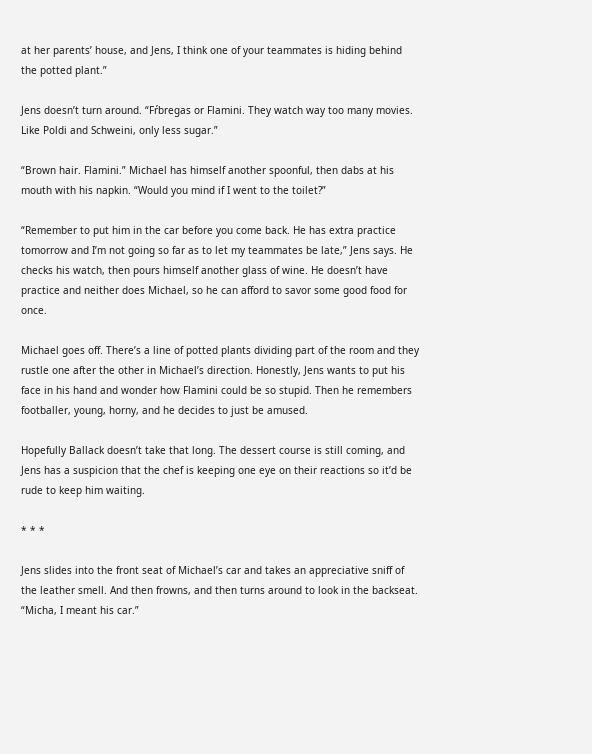at her parents’ house, and Jens, I think one of your teammates is hiding behind the potted plant.”

Jens doesn’t turn around. “Fŕbregas or Flamini. They watch way too many movies. Like Poldi and Schweini, only less sugar.”

“Brown hair. Flamini.” Michael has himself another spoonful, then dabs at his mouth with his napkin. “Would you mind if I went to the toilet?”

“Remember to put him in the car before you come back. He has extra practice tomorrow and I’m not going so far as to let my teammates be late,” Jens says. He checks his watch, then pours himself another glass of wine. He doesn’t have practice and neither does Michael, so he can afford to savor some good food for once.

Michael goes off. There’s a line of potted plants dividing part of the room and they rustle one after the other in Michael’s direction. Honestly, Jens wants to put his face in his hand and wonder how Flamini could be so stupid. Then he remembers footballer, young, horny, and he decides to just be amused.

Hopefully Ballack doesn’t take that long. The dessert course is still coming, and Jens has a suspicion that the chef is keeping one eye on their reactions so it’d be rude to keep him waiting.

* * *

Jens slides into the front seat of Michael’s car and takes an appreciative sniff of the leather smell. And then frowns, and then turns around to look in the backseat. “Micha, I meant his car.”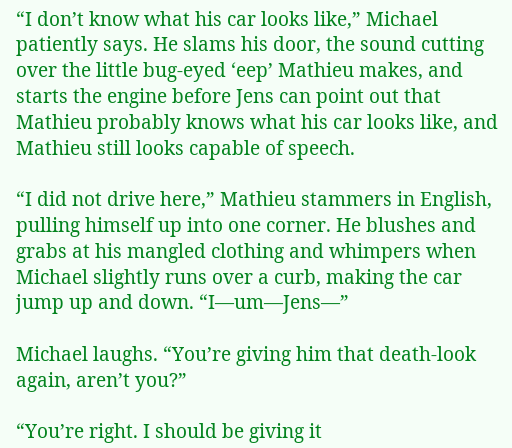“I don’t know what his car looks like,” Michael patiently says. He slams his door, the sound cutting over the little bug-eyed ‘eep’ Mathieu makes, and starts the engine before Jens can point out that Mathieu probably knows what his car looks like, and Mathieu still looks capable of speech.

“I did not drive here,” Mathieu stammers in English, pulling himself up into one corner. He blushes and grabs at his mangled clothing and whimpers when Michael slightly runs over a curb, making the car jump up and down. “I—um—Jens—”

Michael laughs. “You’re giving him that death-look again, aren’t you?”

“You’re right. I should be giving it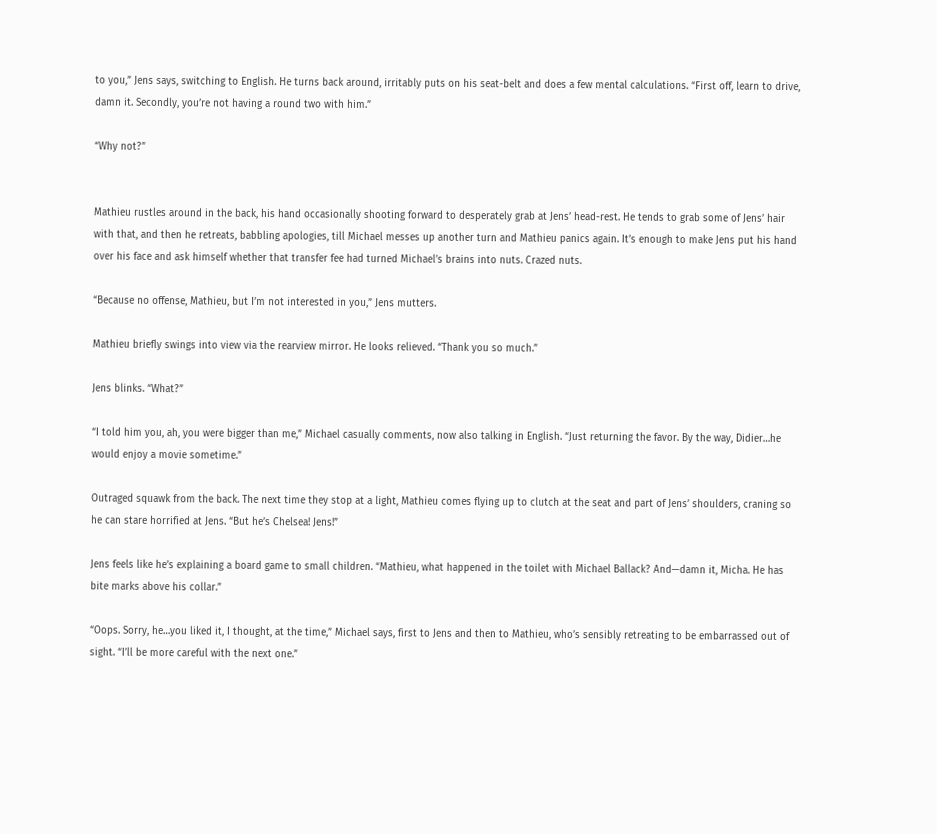to you,” Jens says, switching to English. He turns back around, irritably puts on his seat-belt and does a few mental calculations. “First off, learn to drive, damn it. Secondly, you’re not having a round two with him.”

“Why not?”


Mathieu rustles around in the back, his hand occasionally shooting forward to desperately grab at Jens’ head-rest. He tends to grab some of Jens’ hair with that, and then he retreats, babbling apologies, till Michael messes up another turn and Mathieu panics again. It’s enough to make Jens put his hand over his face and ask himself whether that transfer fee had turned Michael’s brains into nuts. Crazed nuts.

“Because no offense, Mathieu, but I’m not interested in you,” Jens mutters.

Mathieu briefly swings into view via the rearview mirror. He looks relieved. “Thank you so much.”

Jens blinks. “What?”

“I told him you, ah, you were bigger than me,” Michael casually comments, now also talking in English. “Just returning the favor. By the way, Didier…he would enjoy a movie sometime.”

Outraged squawk from the back. The next time they stop at a light, Mathieu comes flying up to clutch at the seat and part of Jens’ shoulders, craning so he can stare horrified at Jens. “But he’s Chelsea! Jens!”

Jens feels like he’s explaining a board game to small children. “Mathieu, what happened in the toilet with Michael Ballack? And—damn it, Micha. He has bite marks above his collar.”

“Oops. Sorry, he…you liked it, I thought, at the time,” Michael says, first to Jens and then to Mathieu, who’s sensibly retreating to be embarrassed out of sight. “I’ll be more careful with the next one.”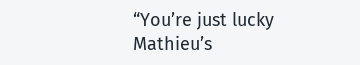“You’re just lucky Mathieu’s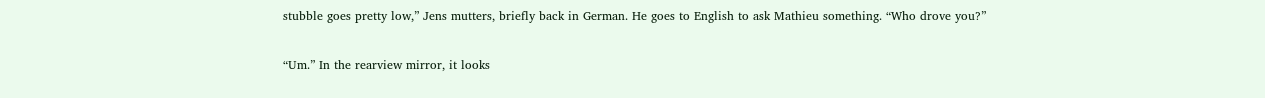stubble goes pretty low,” Jens mutters, briefly back in German. He goes to English to ask Mathieu something. “Who drove you?”

“Um.” In the rearview mirror, it looks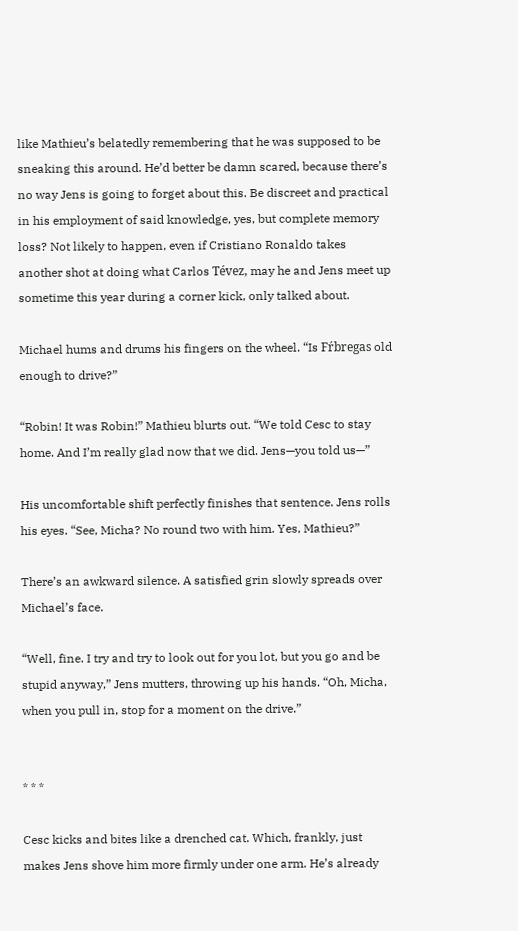like Mathieu’s belatedly remembering that he was supposed to be sneaking this around. He’d better be damn scared, because there’s no way Jens is going to forget about this. Be discreet and practical in his employment of said knowledge, yes, but complete memory loss? Not likely to happen, even if Cristiano Ronaldo takes another shot at doing what Carlos Tévez, may he and Jens meet up sometime this year during a corner kick, only talked about.

Michael hums and drums his fingers on the wheel. “Is Fŕbregas old enough to drive?”

“Robin! It was Robin!” Mathieu blurts out. “We told Cesc to stay home. And I’m really glad now that we did. Jens—you told us—”

His uncomfortable shift perfectly finishes that sentence. Jens rolls his eyes. “See, Micha? No round two with him. Yes, Mathieu?”

There’s an awkward silence. A satisfied grin slowly spreads over Michael’s face.

“Well, fine. I try and try to look out for you lot, but you go and be stupid anyway,” Jens mutters, throwing up his hands. “Oh, Micha, when you pull in, stop for a moment on the drive.”


* * *

Cesc kicks and bites like a drenched cat. Which, frankly, just makes Jens shove him more firmly under one arm. He’s already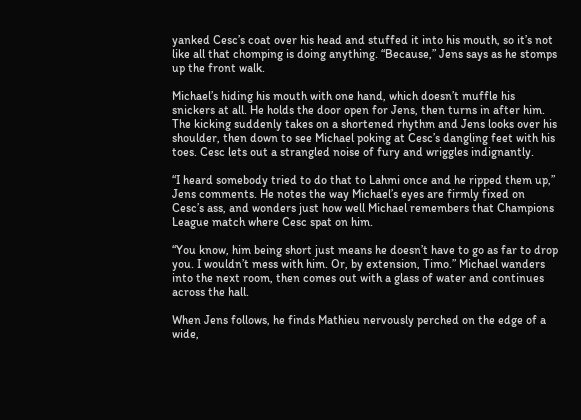yanked Cesc’s coat over his head and stuffed it into his mouth, so it’s not like all that chomping is doing anything. “Because,” Jens says as he stomps up the front walk.

Michael’s hiding his mouth with one hand, which doesn’t muffle his snickers at all. He holds the door open for Jens, then turns in after him. The kicking suddenly takes on a shortened rhythm and Jens looks over his shoulder, then down to see Michael poking at Cesc’s dangling feet with his toes. Cesc lets out a strangled noise of fury and wriggles indignantly.

“I heard somebody tried to do that to Lahmi once and he ripped them up,” Jens comments. He notes the way Michael’s eyes are firmly fixed on Cesc’s ass, and wonders just how well Michael remembers that Champions League match where Cesc spat on him.

“You know, him being short just means he doesn’t have to go as far to drop you. I wouldn’t mess with him. Or, by extension, Timo.” Michael wanders into the next room, then comes out with a glass of water and continues across the hall.

When Jens follows, he finds Mathieu nervously perched on the edge of a wide,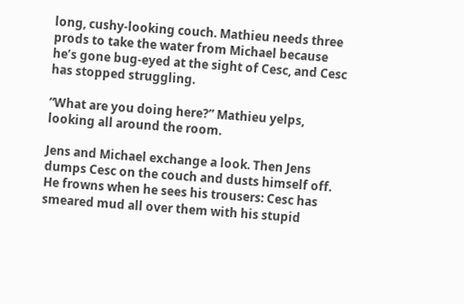long, cushy-looking couch. Mathieu needs three prods to take the water from Michael because he’s gone bug-eyed at the sight of Cesc, and Cesc has stopped struggling.

“What are you doing here?” Mathieu yelps, looking all around the room.

Jens and Michael exchange a look. Then Jens dumps Cesc on the couch and dusts himself off. He frowns when he sees his trousers: Cesc has smeared mud all over them with his stupid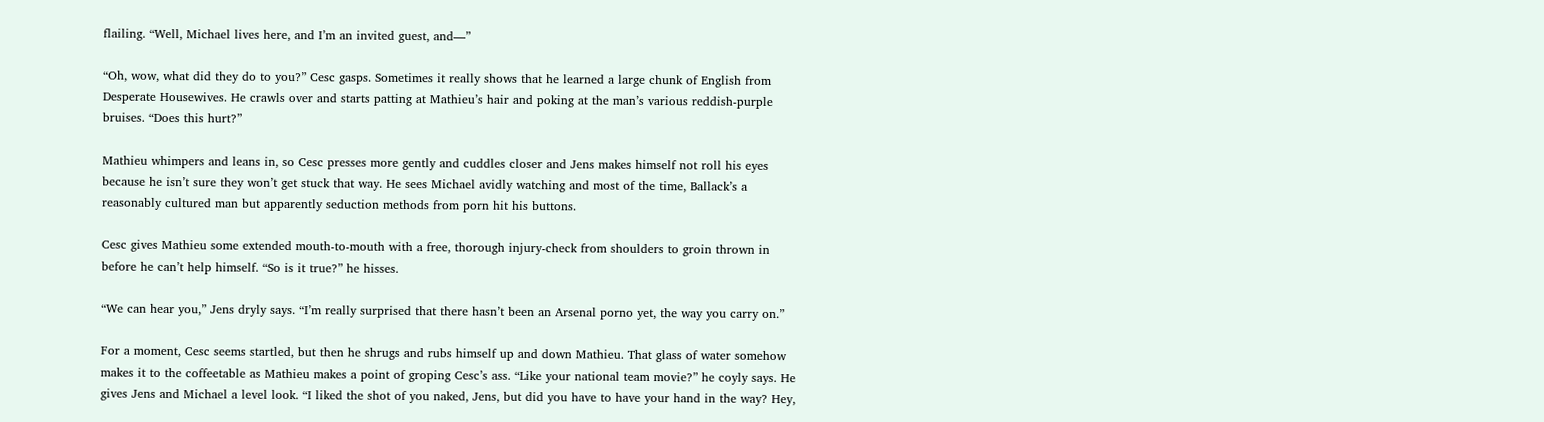flailing. “Well, Michael lives here, and I’m an invited guest, and—”

“Oh, wow, what did they do to you?” Cesc gasps. Sometimes it really shows that he learned a large chunk of English from Desperate Housewives. He crawls over and starts patting at Mathieu’s hair and poking at the man’s various reddish-purple bruises. “Does this hurt?”

Mathieu whimpers and leans in, so Cesc presses more gently and cuddles closer and Jens makes himself not roll his eyes because he isn’t sure they won’t get stuck that way. He sees Michael avidly watching and most of the time, Ballack’s a reasonably cultured man but apparently seduction methods from porn hit his buttons.

Cesc gives Mathieu some extended mouth-to-mouth with a free, thorough injury-check from shoulders to groin thrown in before he can’t help himself. “So is it true?” he hisses.

“We can hear you,” Jens dryly says. “I’m really surprised that there hasn’t been an Arsenal porno yet, the way you carry on.”

For a moment, Cesc seems startled, but then he shrugs and rubs himself up and down Mathieu. That glass of water somehow makes it to the coffeetable as Mathieu makes a point of groping Cesc’s ass. “Like your national team movie?” he coyly says. He gives Jens and Michael a level look. “I liked the shot of you naked, Jens, but did you have to have your hand in the way? Hey,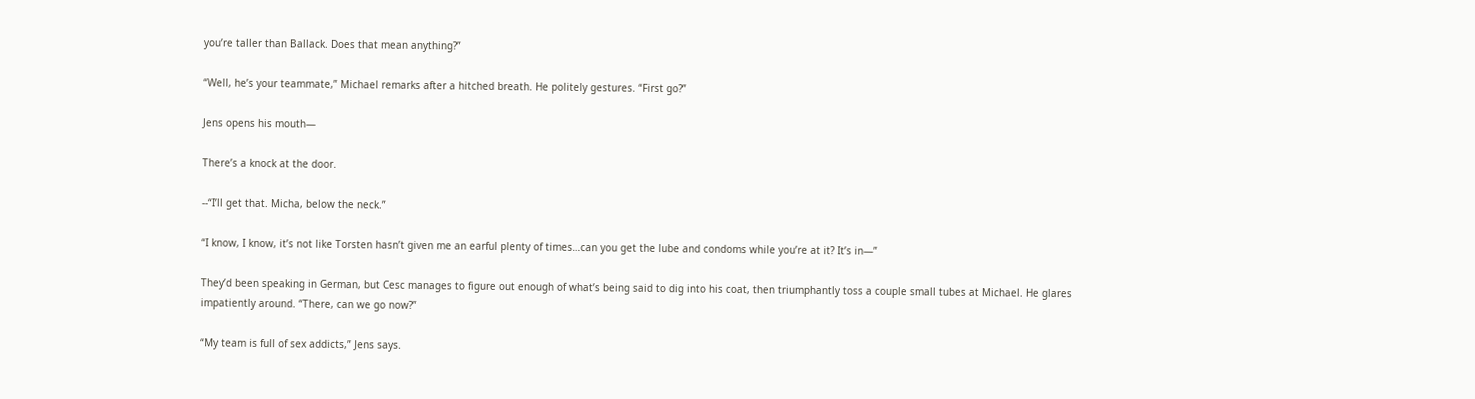you’re taller than Ballack. Does that mean anything?”

“Well, he’s your teammate,” Michael remarks after a hitched breath. He politely gestures. “First go?”

Jens opens his mouth—

There’s a knock at the door.

--“I’ll get that. Micha, below the neck.”

“I know, I know, it’s not like Torsten hasn’t given me an earful plenty of times…can you get the lube and condoms while you’re at it? It’s in—”

They’d been speaking in German, but Cesc manages to figure out enough of what’s being said to dig into his coat, then triumphantly toss a couple small tubes at Michael. He glares impatiently around. “There, can we go now?”

“My team is full of sex addicts,” Jens says.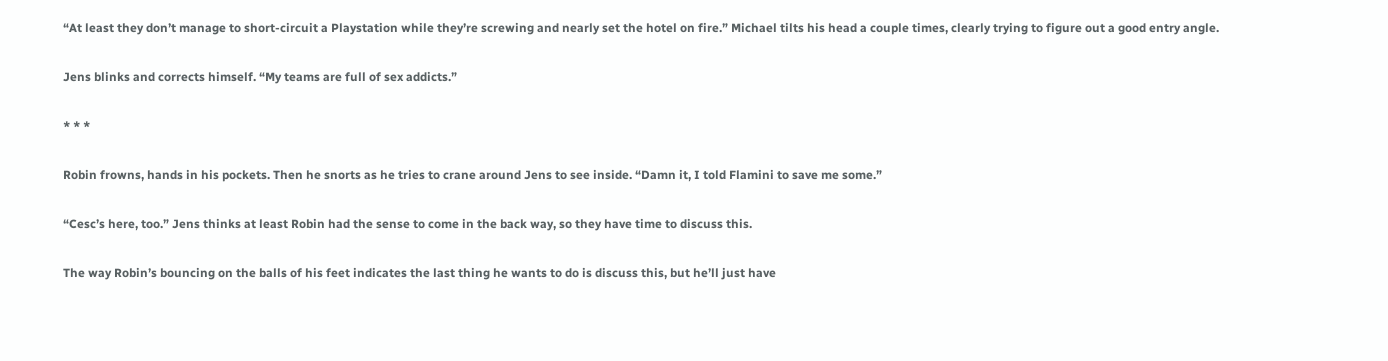“At least they don’t manage to short-circuit a Playstation while they’re screwing and nearly set the hotel on fire.” Michael tilts his head a couple times, clearly trying to figure out a good entry angle.

Jens blinks and corrects himself. “My teams are full of sex addicts.”

* * *

Robin frowns, hands in his pockets. Then he snorts as he tries to crane around Jens to see inside. “Damn it, I told Flamini to save me some.”

“Cesc’s here, too.” Jens thinks at least Robin had the sense to come in the back way, so they have time to discuss this.

The way Robin’s bouncing on the balls of his feet indicates the last thing he wants to do is discuss this, but he’ll just have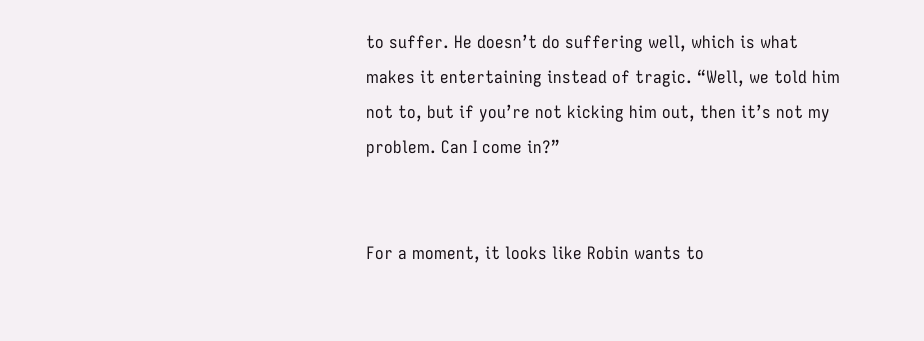to suffer. He doesn’t do suffering well, which is what makes it entertaining instead of tragic. “Well, we told him not to, but if you’re not kicking him out, then it’s not my problem. Can I come in?”


For a moment, it looks like Robin wants to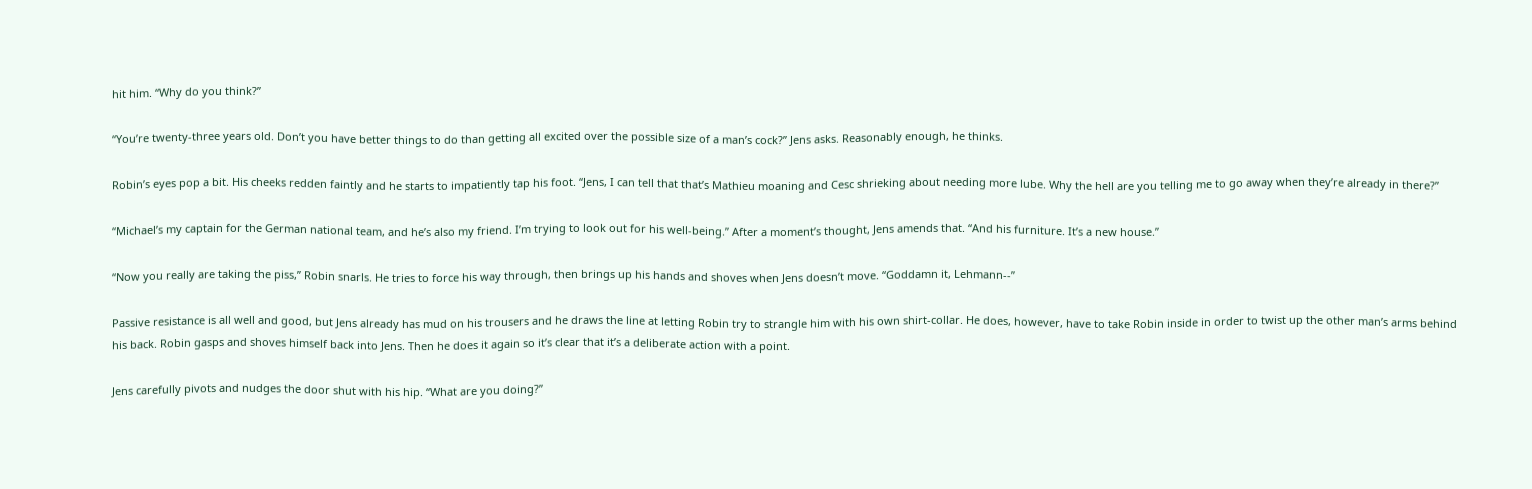hit him. “Why do you think?”

“You’re twenty-three years old. Don’t you have better things to do than getting all excited over the possible size of a man’s cock?” Jens asks. Reasonably enough, he thinks.

Robin’s eyes pop a bit. His cheeks redden faintly and he starts to impatiently tap his foot. “Jens, I can tell that that’s Mathieu moaning and Cesc shrieking about needing more lube. Why the hell are you telling me to go away when they’re already in there?”

“Michael’s my captain for the German national team, and he’s also my friend. I’m trying to look out for his well-being.” After a moment’s thought, Jens amends that. “And his furniture. It’s a new house.”

“Now you really are taking the piss,” Robin snarls. He tries to force his way through, then brings up his hands and shoves when Jens doesn’t move. “Goddamn it, Lehmann--”

Passive resistance is all well and good, but Jens already has mud on his trousers and he draws the line at letting Robin try to strangle him with his own shirt-collar. He does, however, have to take Robin inside in order to twist up the other man’s arms behind his back. Robin gasps and shoves himself back into Jens. Then he does it again so it’s clear that it’s a deliberate action with a point.

Jens carefully pivots and nudges the door shut with his hip. “What are you doing?”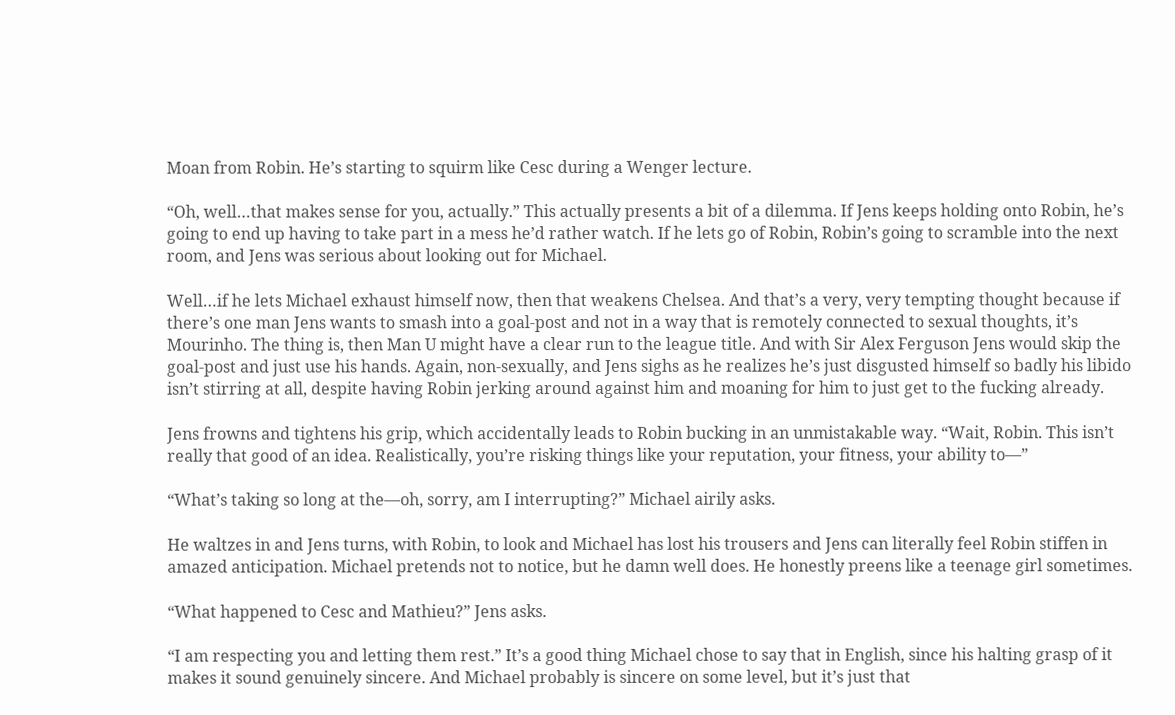Moan from Robin. He’s starting to squirm like Cesc during a Wenger lecture.

“Oh, well…that makes sense for you, actually.” This actually presents a bit of a dilemma. If Jens keeps holding onto Robin, he’s going to end up having to take part in a mess he’d rather watch. If he lets go of Robin, Robin’s going to scramble into the next room, and Jens was serious about looking out for Michael.

Well…if he lets Michael exhaust himself now, then that weakens Chelsea. And that’s a very, very tempting thought because if there’s one man Jens wants to smash into a goal-post and not in a way that is remotely connected to sexual thoughts, it’s Mourinho. The thing is, then Man U might have a clear run to the league title. And with Sir Alex Ferguson Jens would skip the goal-post and just use his hands. Again, non-sexually, and Jens sighs as he realizes he’s just disgusted himself so badly his libido isn’t stirring at all, despite having Robin jerking around against him and moaning for him to just get to the fucking already.

Jens frowns and tightens his grip, which accidentally leads to Robin bucking in an unmistakable way. “Wait, Robin. This isn’t really that good of an idea. Realistically, you’re risking things like your reputation, your fitness, your ability to—”

“What’s taking so long at the—oh, sorry, am I interrupting?” Michael airily asks.

He waltzes in and Jens turns, with Robin, to look and Michael has lost his trousers and Jens can literally feel Robin stiffen in amazed anticipation. Michael pretends not to notice, but he damn well does. He honestly preens like a teenage girl sometimes.

“What happened to Cesc and Mathieu?” Jens asks.

“I am respecting you and letting them rest.” It’s a good thing Michael chose to say that in English, since his halting grasp of it makes it sound genuinely sincere. And Michael probably is sincere on some level, but it’s just that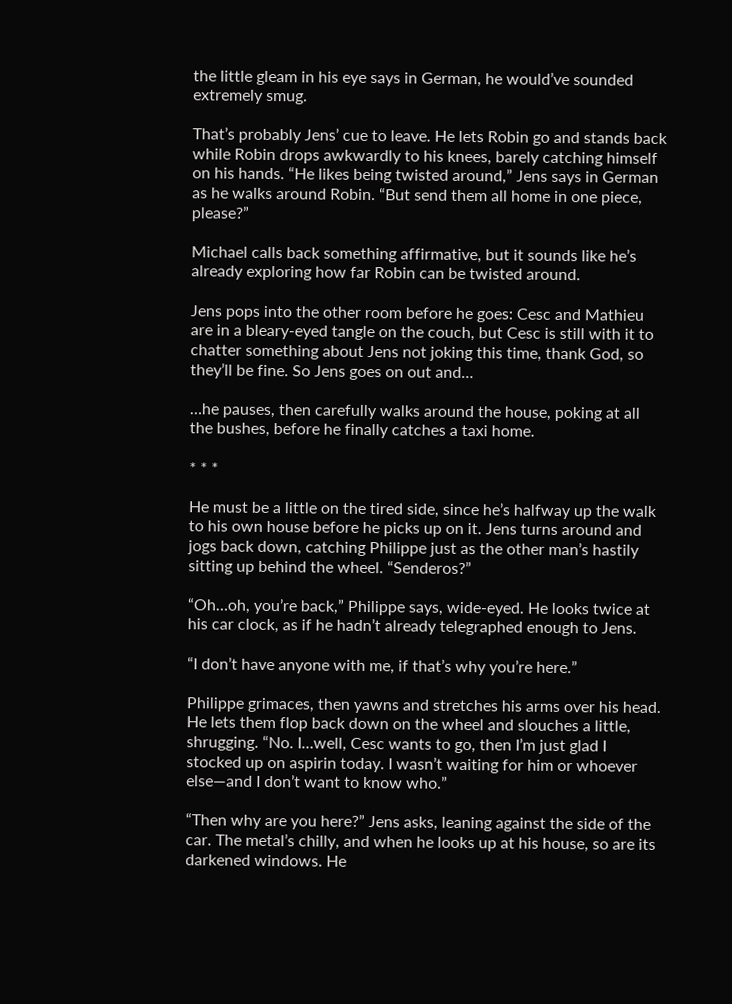the little gleam in his eye says in German, he would’ve sounded extremely smug.

That’s probably Jens’ cue to leave. He lets Robin go and stands back while Robin drops awkwardly to his knees, barely catching himself on his hands. “He likes being twisted around,” Jens says in German as he walks around Robin. “But send them all home in one piece, please?”

Michael calls back something affirmative, but it sounds like he’s already exploring how far Robin can be twisted around.

Jens pops into the other room before he goes: Cesc and Mathieu are in a bleary-eyed tangle on the couch, but Cesc is still with it to chatter something about Jens not joking this time, thank God, so they’ll be fine. So Jens goes on out and…

…he pauses, then carefully walks around the house, poking at all the bushes, before he finally catches a taxi home.

* * *

He must be a little on the tired side, since he’s halfway up the walk to his own house before he picks up on it. Jens turns around and jogs back down, catching Philippe just as the other man’s hastily sitting up behind the wheel. “Senderos?”

“Oh…oh, you’re back,” Philippe says, wide-eyed. He looks twice at his car clock, as if he hadn’t already telegraphed enough to Jens.

“I don’t have anyone with me, if that’s why you’re here.”

Philippe grimaces, then yawns and stretches his arms over his head. He lets them flop back down on the wheel and slouches a little, shrugging. “No. I…well, Cesc wants to go, then I’m just glad I stocked up on aspirin today. I wasn’t waiting for him or whoever else—and I don’t want to know who.”

“Then why are you here?” Jens asks, leaning against the side of the car. The metal’s chilly, and when he looks up at his house, so are its darkened windows. He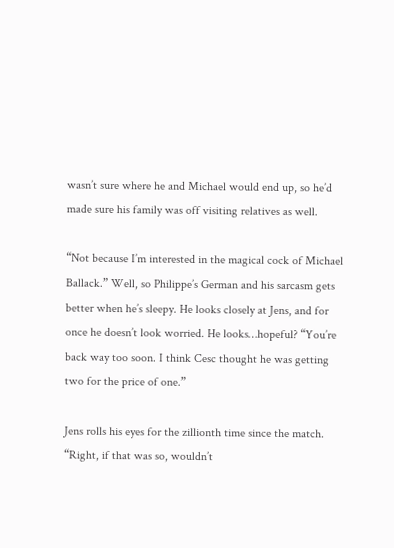wasn’t sure where he and Michael would end up, so he’d made sure his family was off visiting relatives as well.

“Not because I’m interested in the magical cock of Michael Ballack.” Well, so Philippe’s German and his sarcasm gets better when he’s sleepy. He looks closely at Jens, and for once he doesn’t look worried. He looks…hopeful? “You’re back way too soon. I think Cesc thought he was getting two for the price of one.”

Jens rolls his eyes for the zillionth time since the match. “Right, if that was so, wouldn’t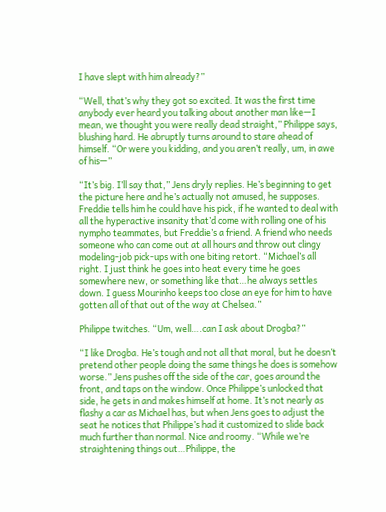I have slept with him already?”

“Well, that’s why they got so excited. It was the first time anybody ever heard you talking about another man like—I mean, we thought you were really dead straight,” Philippe says, blushing hard. He abruptly turns around to stare ahead of himself. “Or were you kidding, and you aren’t really, um, in awe of his—”

“It’s big. I’ll say that,” Jens dryly replies. He’s beginning to get the picture here and he’s actually not amused, he supposes. Freddie tells him he could have his pick, if he wanted to deal with all the hyperactive insanity that’d come with rolling one of his nympho teammates, but Freddie’s a friend. A friend who needs someone who can come out at all hours and throw out clingy modeling-job pick-ups with one biting retort. “Michael’s all right. I just think he goes into heat every time he goes somewhere new, or something like that…he always settles down. I guess Mourinho keeps too close an eye for him to have gotten all of that out of the way at Chelsea.”

Philippe twitches. “Um, well….can I ask about Drogba?”

“I like Drogba. He’s tough and not all that moral, but he doesn’t pretend other people doing the same things he does is somehow worse.” Jens pushes off the side of the car, goes around the front, and taps on the window. Once Philippe’s unlocked that side, he gets in and makes himself at home. It’s not nearly as flashy a car as Michael has, but when Jens goes to adjust the seat he notices that Philippe’s had it customized to slide back much further than normal. Nice and roomy. “While we’re straightening things out…Philippe, the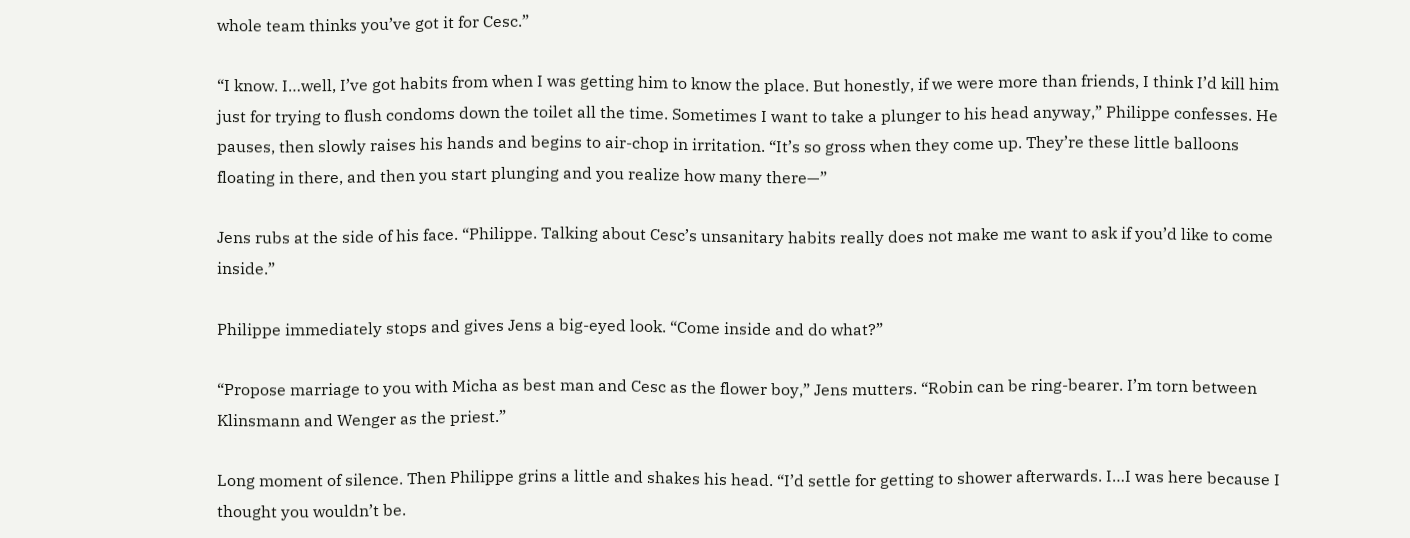whole team thinks you’ve got it for Cesc.”

“I know. I…well, I’ve got habits from when I was getting him to know the place. But honestly, if we were more than friends, I think I’d kill him just for trying to flush condoms down the toilet all the time. Sometimes I want to take a plunger to his head anyway,” Philippe confesses. He pauses, then slowly raises his hands and begins to air-chop in irritation. “It’s so gross when they come up. They’re these little balloons floating in there, and then you start plunging and you realize how many there—”

Jens rubs at the side of his face. “Philippe. Talking about Cesc’s unsanitary habits really does not make me want to ask if you’d like to come inside.”

Philippe immediately stops and gives Jens a big-eyed look. “Come inside and do what?”

“Propose marriage to you with Micha as best man and Cesc as the flower boy,” Jens mutters. “Robin can be ring-bearer. I’m torn between Klinsmann and Wenger as the priest.”

Long moment of silence. Then Philippe grins a little and shakes his head. “I’d settle for getting to shower afterwards. I…I was here because I thought you wouldn’t be.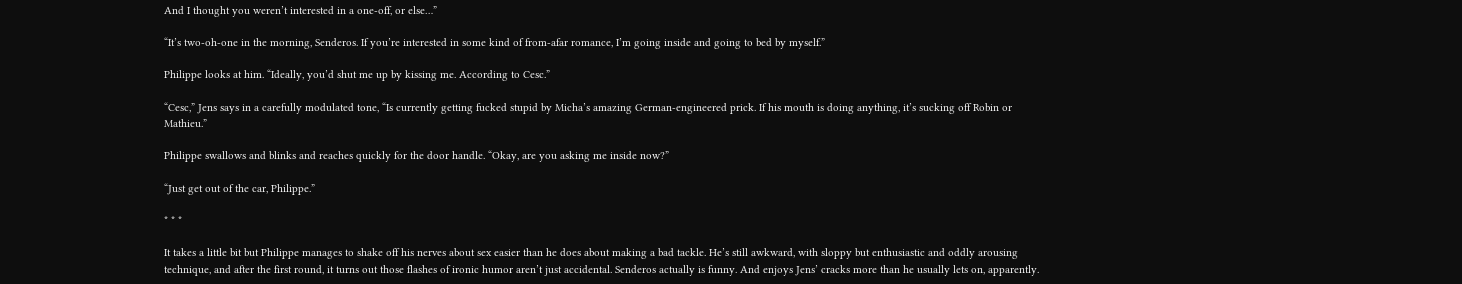And I thought you weren’t interested in a one-off, or else…”

“It’s two-oh-one in the morning, Senderos. If you’re interested in some kind of from-afar romance, I’m going inside and going to bed by myself.”

Philippe looks at him. “Ideally, you’d shut me up by kissing me. According to Cesc.”

“Cesc,” Jens says in a carefully modulated tone, “Is currently getting fucked stupid by Micha’s amazing German-engineered prick. If his mouth is doing anything, it’s sucking off Robin or Mathieu.”

Philippe swallows and blinks and reaches quickly for the door handle. “Okay, are you asking me inside now?”

“Just get out of the car, Philippe.”

* * *

It takes a little bit but Philippe manages to shake off his nerves about sex easier than he does about making a bad tackle. He’s still awkward, with sloppy but enthusiastic and oddly arousing technique, and after the first round, it turns out those flashes of ironic humor aren’t just accidental. Senderos actually is funny. And enjoys Jens’ cracks more than he usually lets on, apparently.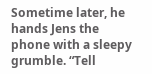Sometime later, he hands Jens the phone with a sleepy grumble. “Tell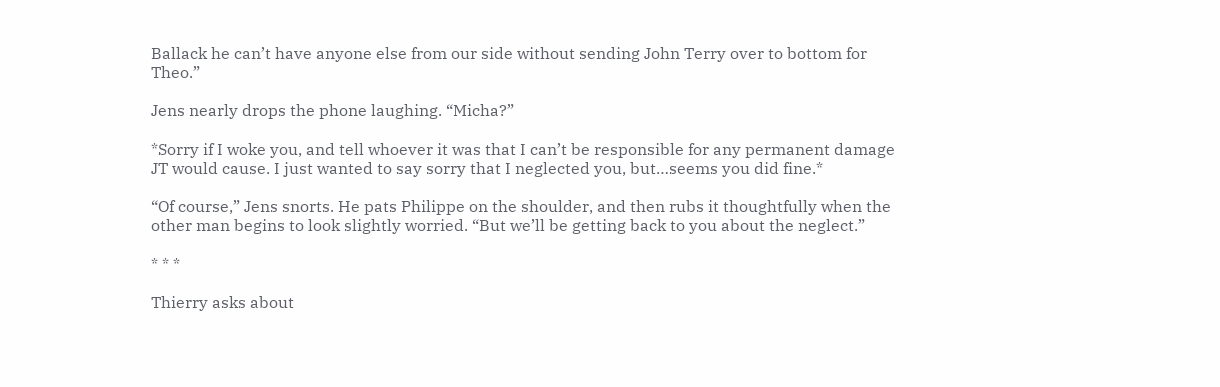Ballack he can’t have anyone else from our side without sending John Terry over to bottom for Theo.”

Jens nearly drops the phone laughing. “Micha?”

*Sorry if I woke you, and tell whoever it was that I can’t be responsible for any permanent damage JT would cause. I just wanted to say sorry that I neglected you, but…seems you did fine.*

“Of course,” Jens snorts. He pats Philippe on the shoulder, and then rubs it thoughtfully when the other man begins to look slightly worried. “But we’ll be getting back to you about the neglect.”

* * *

Thierry asks about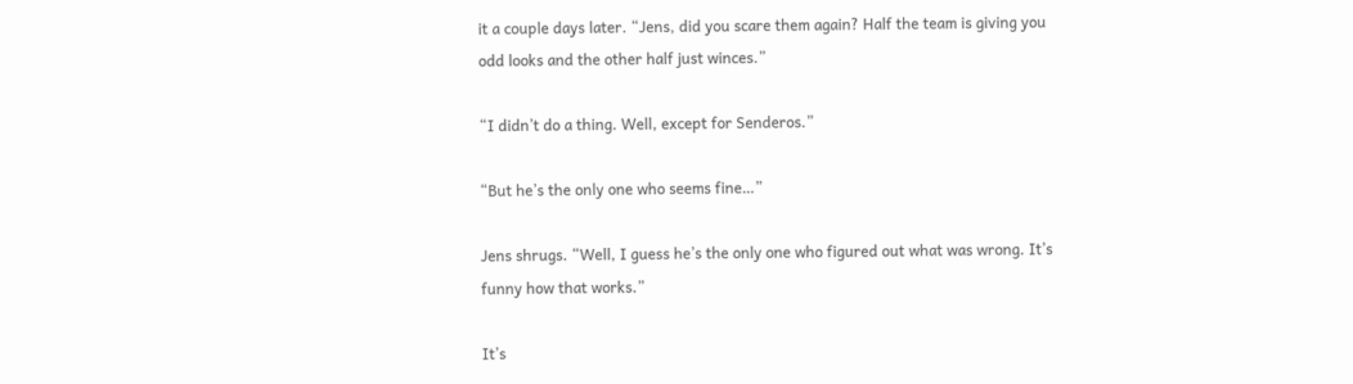it a couple days later. “Jens, did you scare them again? Half the team is giving you odd looks and the other half just winces.”

“I didn’t do a thing. Well, except for Senderos.”

“But he’s the only one who seems fine…”

Jens shrugs. “Well, I guess he’s the only one who figured out what was wrong. It’s funny how that works.”

It’s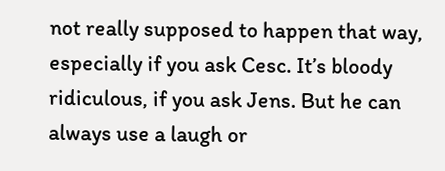not really supposed to happen that way, especially if you ask Cesc. It’s bloody ridiculous, if you ask Jens. But he can always use a laugh or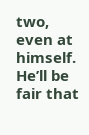two, even at himself. He’ll be fair that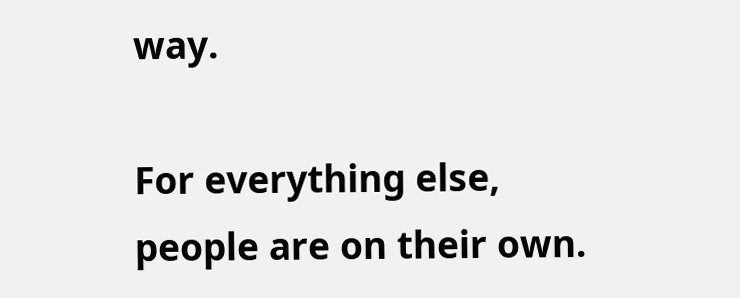way.

For everything else, people are on their own.